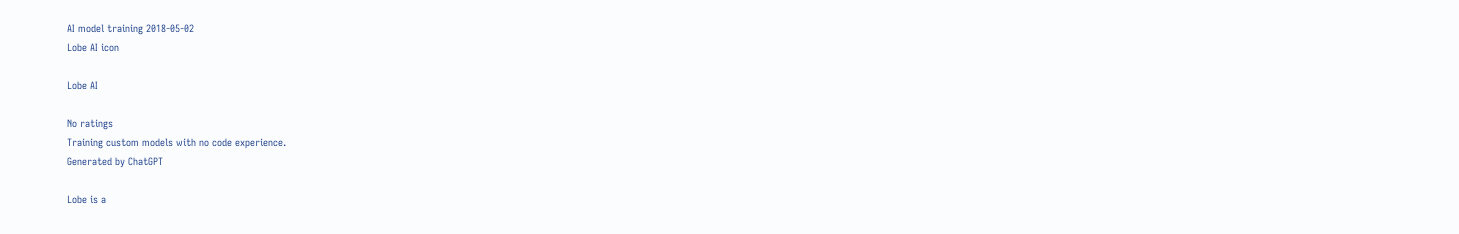AI model training 2018-05-02
Lobe AI icon

Lobe AI

No ratings
Training custom models with no code experience.
Generated by ChatGPT

Lobe is a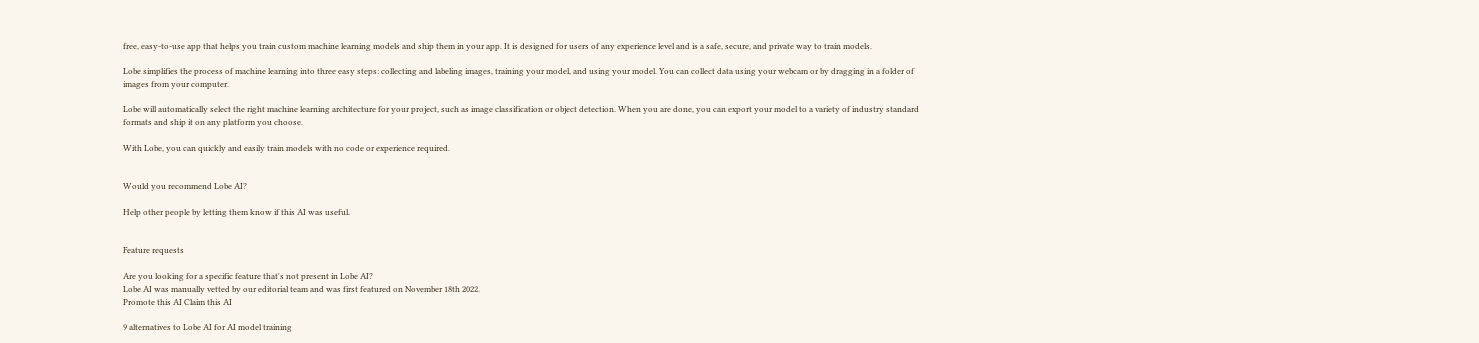free, easy-to-use app that helps you train custom machine learning models and ship them in your app. It is designed for users of any experience level and is a safe, secure, and private way to train models.

Lobe simplifies the process of machine learning into three easy steps: collecting and labeling images, training your model, and using your model. You can collect data using your webcam or by dragging in a folder of images from your computer.

Lobe will automatically select the right machine learning architecture for your project, such as image classification or object detection. When you are done, you can export your model to a variety of industry standard formats and ship it on any platform you choose.

With Lobe, you can quickly and easily train models with no code or experience required.


Would you recommend Lobe AI?

Help other people by letting them know if this AI was useful.


Feature requests

Are you looking for a specific feature that's not present in Lobe AI?
Lobe AI was manually vetted by our editorial team and was first featured on November 18th 2022.
Promote this AI Claim this AI

9 alternatives to Lobe AI for AI model training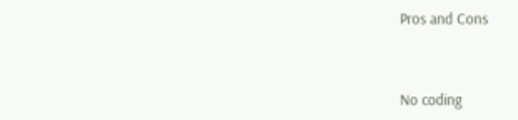Pros and Cons


No coding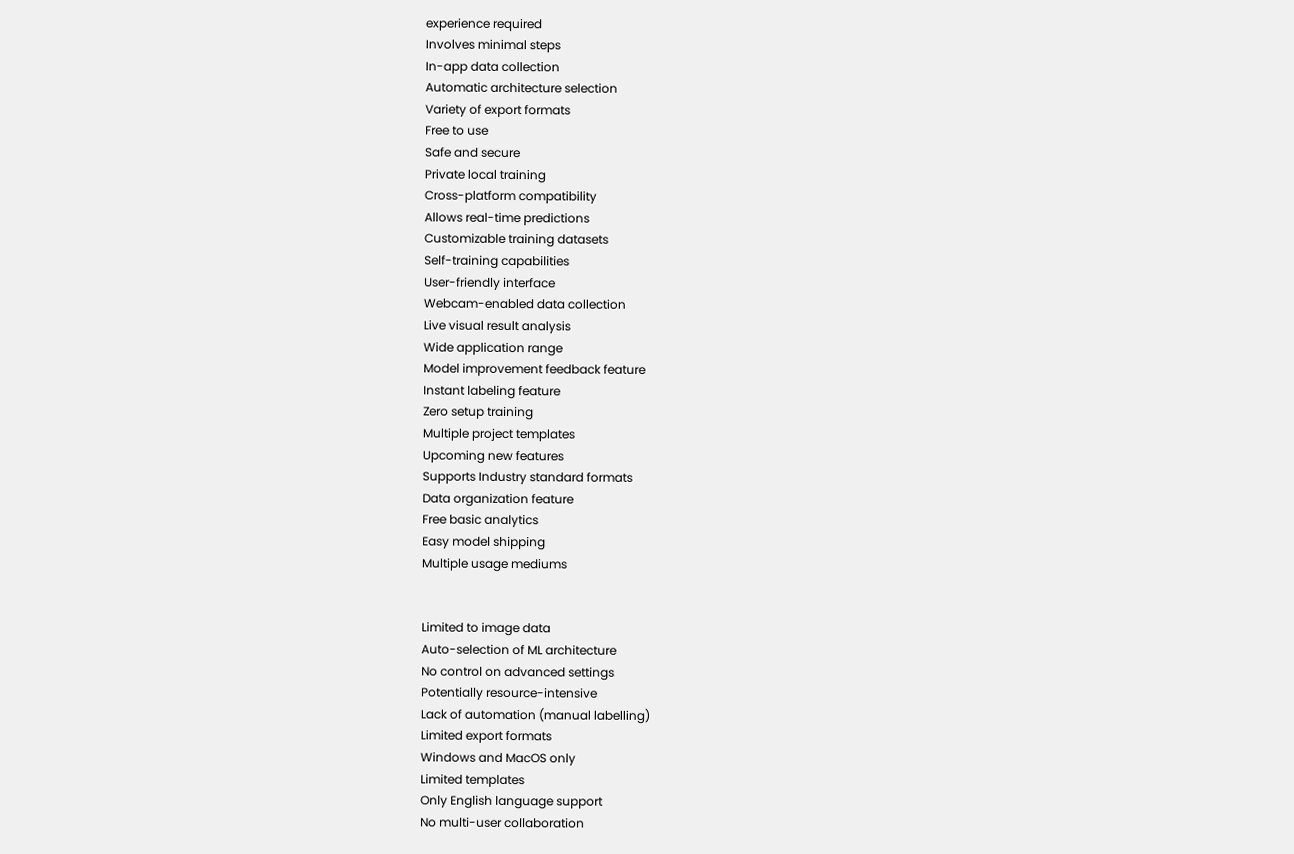experience required
Involves minimal steps
In-app data collection
Automatic architecture selection
Variety of export formats
Free to use
Safe and secure
Private local training
Cross-platform compatibility
Allows real-time predictions
Customizable training datasets
Self-training capabilities
User-friendly interface
Webcam-enabled data collection
Live visual result analysis
Wide application range
Model improvement feedback feature
Instant labeling feature
Zero setup training
Multiple project templates
Upcoming new features
Supports Industry standard formats
Data organization feature
Free basic analytics
Easy model shipping
Multiple usage mediums


Limited to image data
Auto-selection of ML architecture
No control on advanced settings
Potentially resource-intensive
Lack of automation (manual labelling)
Limited export formats
Windows and MacOS only
Limited templates
Only English language support
No multi-user collaboration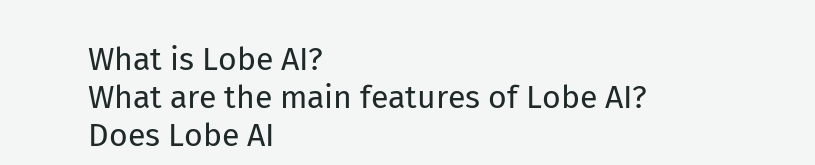What is Lobe AI?
What are the main features of Lobe AI?
Does Lobe AI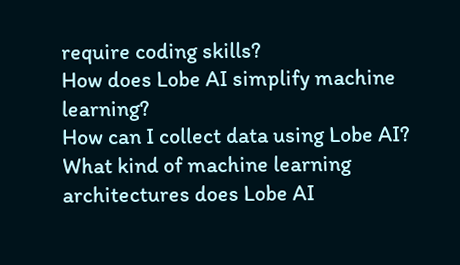require coding skills?
How does Lobe AI simplify machine learning?
How can I collect data using Lobe AI?
What kind of machine learning architectures does Lobe AI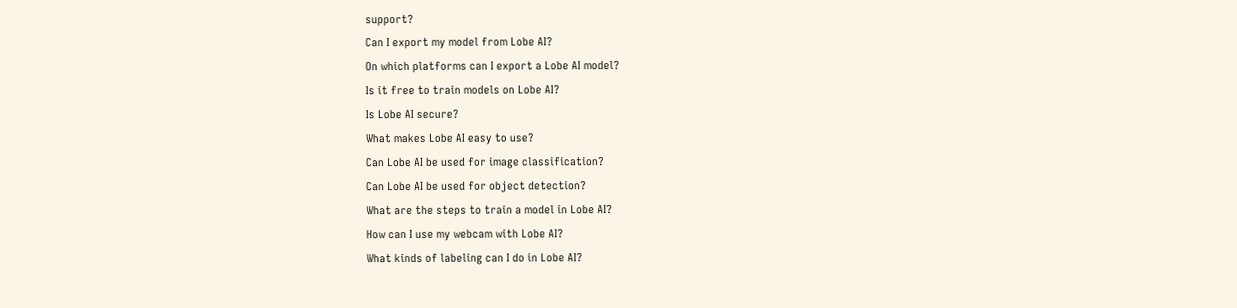support?
Can I export my model from Lobe AI?
On which platforms can I export a Lobe AI model?
Is it free to train models on Lobe AI?
Is Lobe AI secure?
What makes Lobe AI easy to use?
Can Lobe AI be used for image classification?
Can Lobe AI be used for object detection?
What are the steps to train a model in Lobe AI?
How can I use my webcam with Lobe AI?
What kinds of labeling can I do in Lobe AI?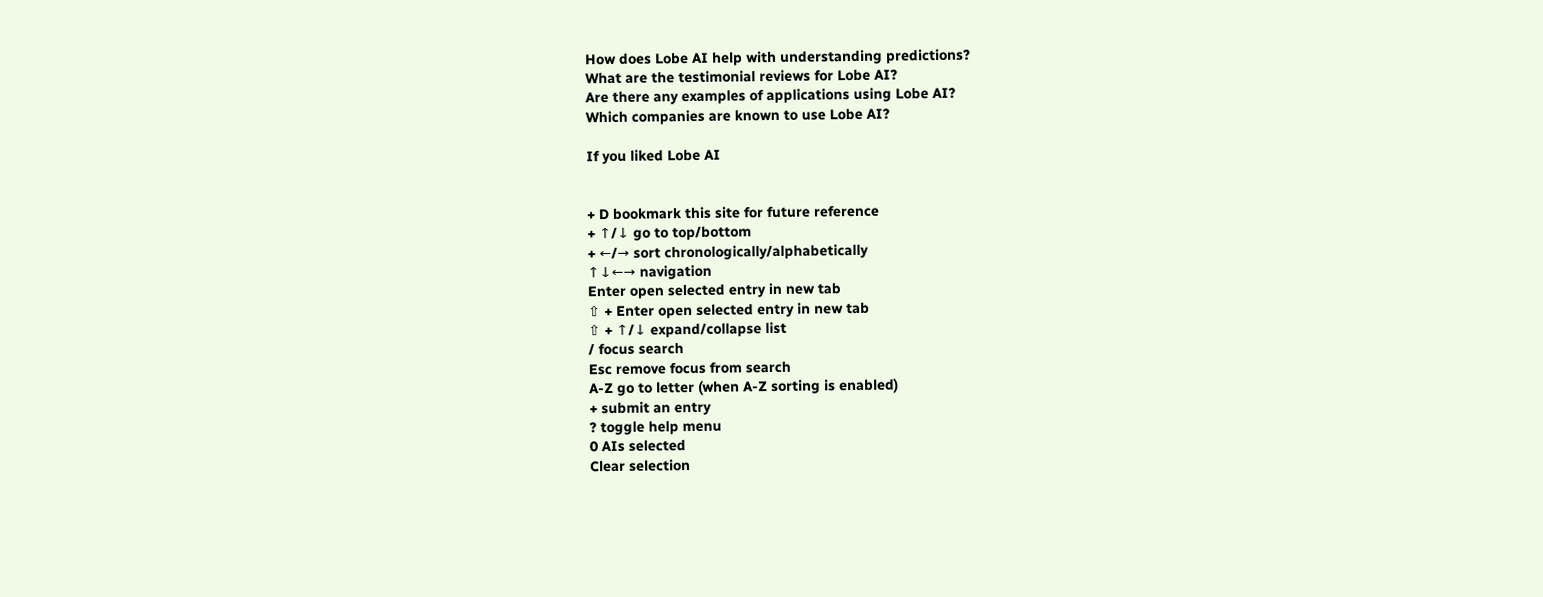How does Lobe AI help with understanding predictions?
What are the testimonial reviews for Lobe AI?
Are there any examples of applications using Lobe AI?
Which companies are known to use Lobe AI?

If you liked Lobe AI


+ D bookmark this site for future reference
+ ↑/↓ go to top/bottom
+ ←/→ sort chronologically/alphabetically
↑↓←→ navigation
Enter open selected entry in new tab
⇧ + Enter open selected entry in new tab
⇧ + ↑/↓ expand/collapse list
/ focus search
Esc remove focus from search
A-Z go to letter (when A-Z sorting is enabled)
+ submit an entry
? toggle help menu
0 AIs selected
Clear selection